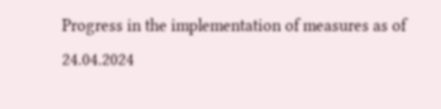Progress in the implementation of measures as of 24.04.2024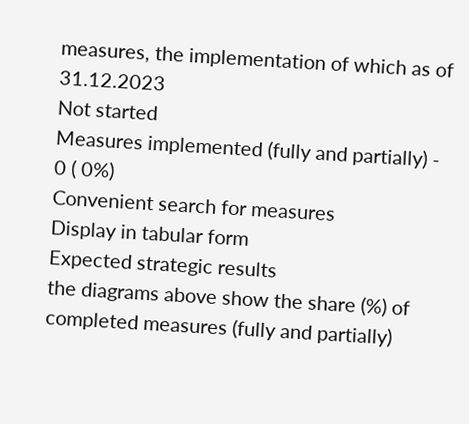measures, the implementation of which as of 31.12.2023
Not started
Measures implemented (fully and partially) - 0 ( 0%)
Convenient search for measures
Display in tabular form
Expected strategic results
the diagrams above show the share (%) of completed measures (fully and partially)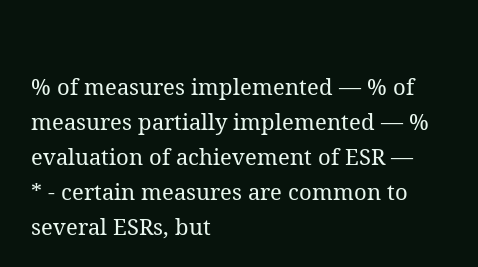% of measures implemented — % of measures partially implemented — % evaluation of achievement of ESR —
* - certain measures are common to several ESRs, but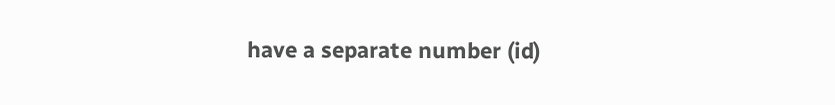have a separate number (id)